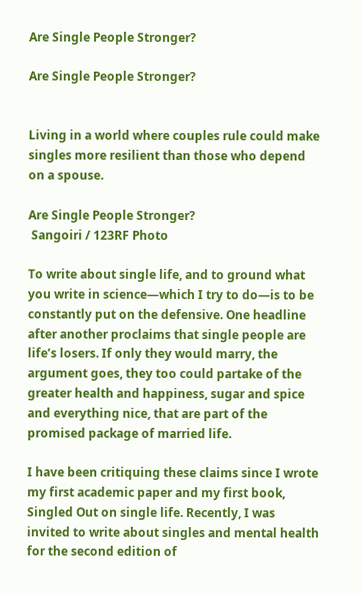Are Single People Stronger?

Are Single People Stronger?


Living in a world where couples rule could make singles more resilient than those who depend on a spouse.

Are Single People Stronger?
 Sangoiri / 123RF Photo

To write about single life, and to ground what you write in science—which I try to do—is to be constantly put on the defensive. One headline after another proclaims that single people are life’s losers. If only they would marry, the argument goes, they too could partake of the greater health and happiness, sugar and spice and everything nice, that are part of the promised package of married life.

I have been critiquing these claims since I wrote my first academic paper and my first book, Singled Out on single life. Recently, I was invited to write about singles and mental health for the second edition of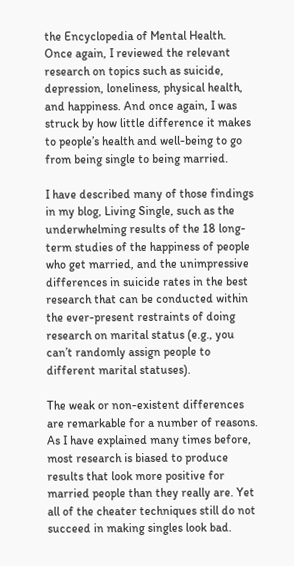the Encyclopedia of Mental Health. Once again, I reviewed the relevant research on topics such as suicide, depression, loneliness, physical health, and happiness. And once again, I was struck by how little difference it makes to people’s health and well-being to go from being single to being married.

I have described many of those findings in my blog, Living Single, such as the underwhelming results of the 18 long-term studies of the happiness of people who get married, and the unimpressive differences in suicide rates in the best research that can be conducted within the ever-present restraints of doing research on marital status (e.g., you can’t randomly assign people to different marital statuses).

The weak or non-existent differences are remarkable for a number of reasons. As I have explained many times before, most research is biased to produce results that look more positive for married people than they really are. Yet all of the cheater techniques still do not succeed in making singles look bad.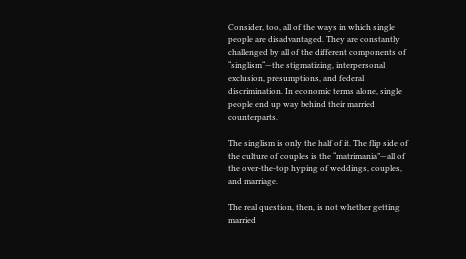Consider, too, all of the ways in which single people are disadvantaged. They are constantly challenged by all of the different components of “singlism“—the stigmatizing, interpersonal exclusion, presumptions, and federal discrimination. In economic terms alone, single people end up way behind their married counterparts.

The singlism is only the half of it. The flip side of the culture of couples is the “matrimania”—all of the over-the-top hyping of weddings, couples, and marriage.

The real question, then, is not whether getting married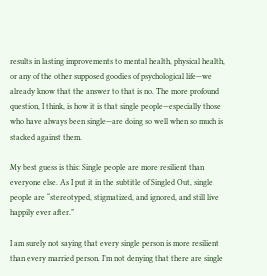results in lasting improvements to mental health, physical health, or any of the other supposed goodies of psychological life—we already know that the answer to that is no. The more profound question, I think, is how it is that single people—especially those who have always been single—are doing so well when so much is stacked against them.

My best guess is this: Single people are more resilient than everyone else. As I put it in the subtitle of Singled Out, single people are “stereotyped, stigmatized, and ignored, and still live happily ever after.”

I am surely not saying that every single person is more resilient than every married person. I’m not denying that there are single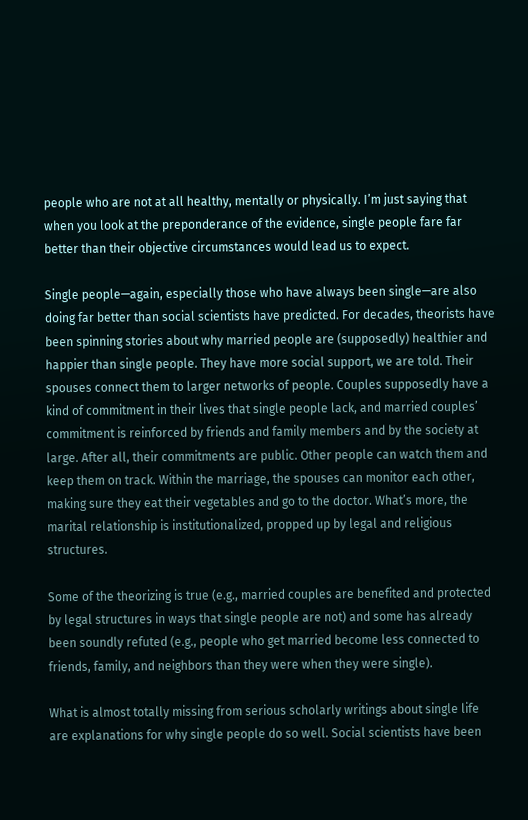people who are not at all healthy, mentally or physically. I’m just saying that when you look at the preponderance of the evidence, single people fare far better than their objective circumstances would lead us to expect.

Single people—again, especially those who have always been single—are also doing far better than social scientists have predicted. For decades, theorists have been spinning stories about why married people are (supposedly) healthier and happier than single people. They have more social support, we are told. Their spouses connect them to larger networks of people. Couples supposedly have a kind of commitment in their lives that single people lack, and married couples’ commitment is reinforced by friends and family members and by the society at large. After all, their commitments are public. Other people can watch them and keep them on track. Within the marriage, the spouses can monitor each other, making sure they eat their vegetables and go to the doctor. What’s more, the marital relationship is institutionalized, propped up by legal and religious structures.

Some of the theorizing is true (e.g., married couples are benefited and protected by legal structures in ways that single people are not) and some has already been soundly refuted (e.g., people who get married become less connected to friends, family, and neighbors than they were when they were single).

What is almost totally missing from serious scholarly writings about single life are explanations for why single people do so well. Social scientists have been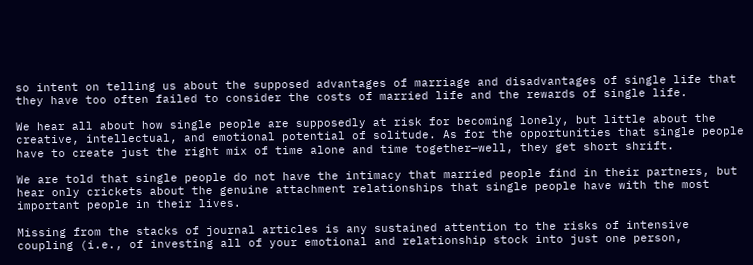so intent on telling us about the supposed advantages of marriage and disadvantages of single life that they have too often failed to consider the costs of married life and the rewards of single life.

We hear all about how single people are supposedly at risk for becoming lonely, but little about the creative, intellectual, and emotional potential of solitude. As for the opportunities that single people have to create just the right mix of time alone and time together—well, they get short shrift.

We are told that single people do not have the intimacy that married people find in their partners, but hear only crickets about the genuine attachment relationships that single people have with the most important people in their lives.

Missing from the stacks of journal articles is any sustained attention to the risks of intensive coupling (i.e., of investing all of your emotional and relationship stock into just one person,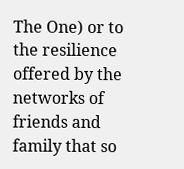The One) or to the resilience offered by the networks of friends and family that so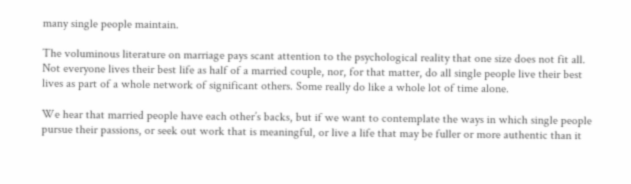many single people maintain.

The voluminous literature on marriage pays scant attention to the psychological reality that one size does not fit all. Not everyone lives their best life as half of a married couple, nor, for that matter, do all single people live their best lives as part of a whole network of significant others. Some really do like a whole lot of time alone.

We hear that married people have each other’s backs, but if we want to contemplate the ways in which single people pursue their passions, or seek out work that is meaningful, or live a life that may be fuller or more authentic than it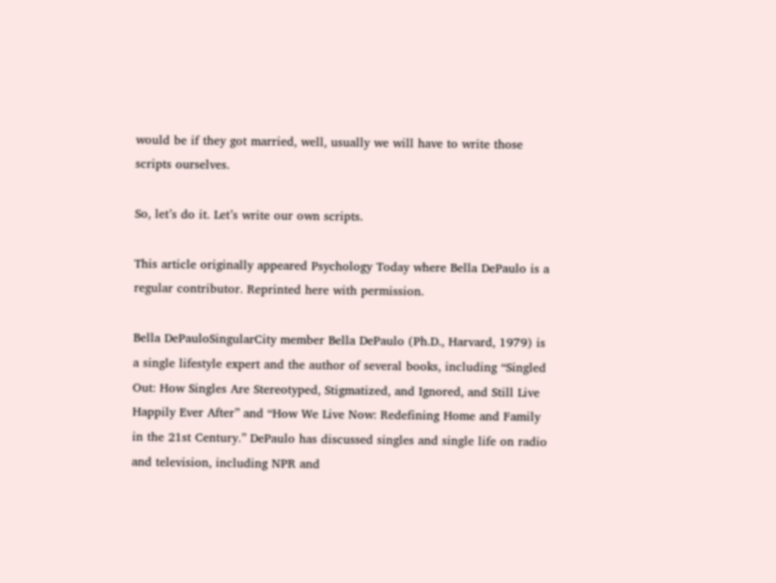would be if they got married, well, usually we will have to write those scripts ourselves.

So, let’s do it. Let’s write our own scripts.

This article originally appeared Psychology Today where Bella DePaulo is a regular contributor. Reprinted here with permission.

Bella DePauloSingularCity member Bella DePaulo (Ph.D., Harvard, 1979) is a single lifestyle expert and the author of several books, including “Singled Out: How Singles Are Stereotyped, Stigmatized, and Ignored, and Still Live Happily Ever After” and “How We Live Now: Redefining Home and Family in the 21st Century.” DePaulo has discussed singles and single life on radio and television, including NPR and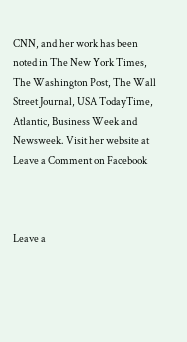CNN, and her work has been noted in The New York Times, The Washington Post, The Wall Street Journal, USA TodayTime, Atlantic, Business Week and Newsweek. Visit her website at
Leave a Comment on Facebook



Leave a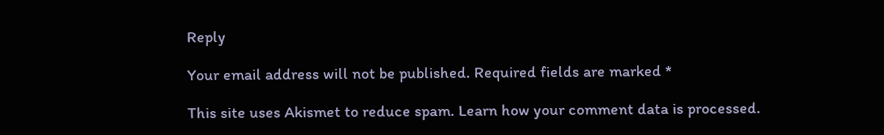Reply

Your email address will not be published. Required fields are marked *

This site uses Akismet to reduce spam. Learn how your comment data is processed.